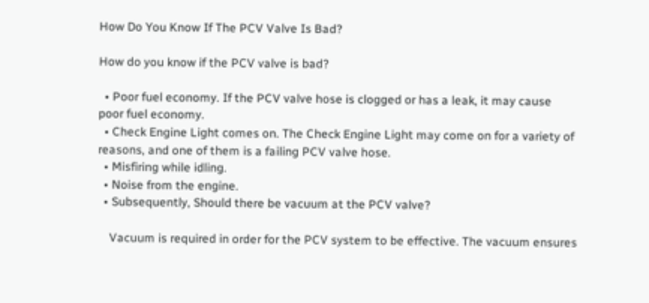How Do You Know If The PCV Valve Is Bad?

How do you know if the PCV valve is bad?

  • Poor fuel economy. If the PCV valve hose is clogged or has a leak, it may cause poor fuel economy.
  • Check Engine Light comes on. The Check Engine Light may come on for a variety of reasons, and one of them is a failing PCV valve hose.
  • Misfiring while idling.
  • Noise from the engine.
  • Subsequently, Should there be vacuum at the PCV valve?

    Vacuum is required in order for the PCV system to be effective. The vacuum ensures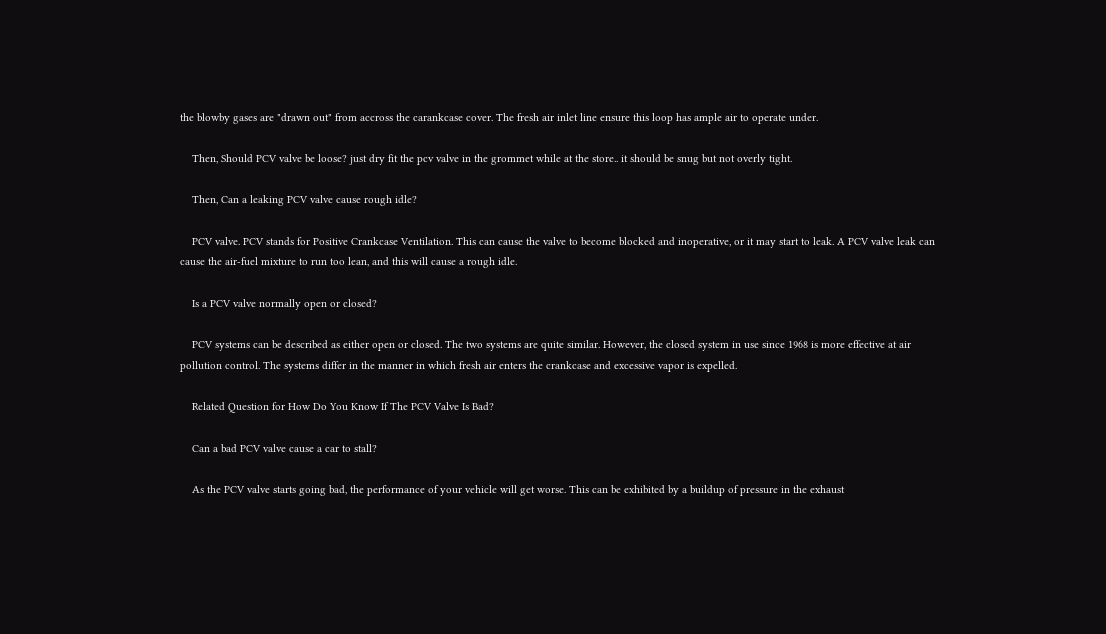the blowby gases are "drawn out" from accross the carankcase cover. The fresh air inlet line ensure this loop has ample air to operate under.

    Then, Should PCV valve be loose? just dry fit the pcv valve in the grommet while at the store.. it should be snug but not overly tight.

    Then, Can a leaking PCV valve cause rough idle?

    PCV valve. PCV stands for Positive Crankcase Ventilation. This can cause the valve to become blocked and inoperative, or it may start to leak. A PCV valve leak can cause the air-fuel mixture to run too lean, and this will cause a rough idle.

    Is a PCV valve normally open or closed?

    PCV systems can be described as either open or closed. The two systems are quite similar. However, the closed system in use since 1968 is more effective at air pollution control. The systems differ in the manner in which fresh air enters the crankcase and excessive vapor is expelled.

    Related Question for How Do You Know If The PCV Valve Is Bad?

    Can a bad PCV valve cause a car to stall?

    As the PCV valve starts going bad, the performance of your vehicle will get worse. This can be exhibited by a buildup of pressure in the exhaust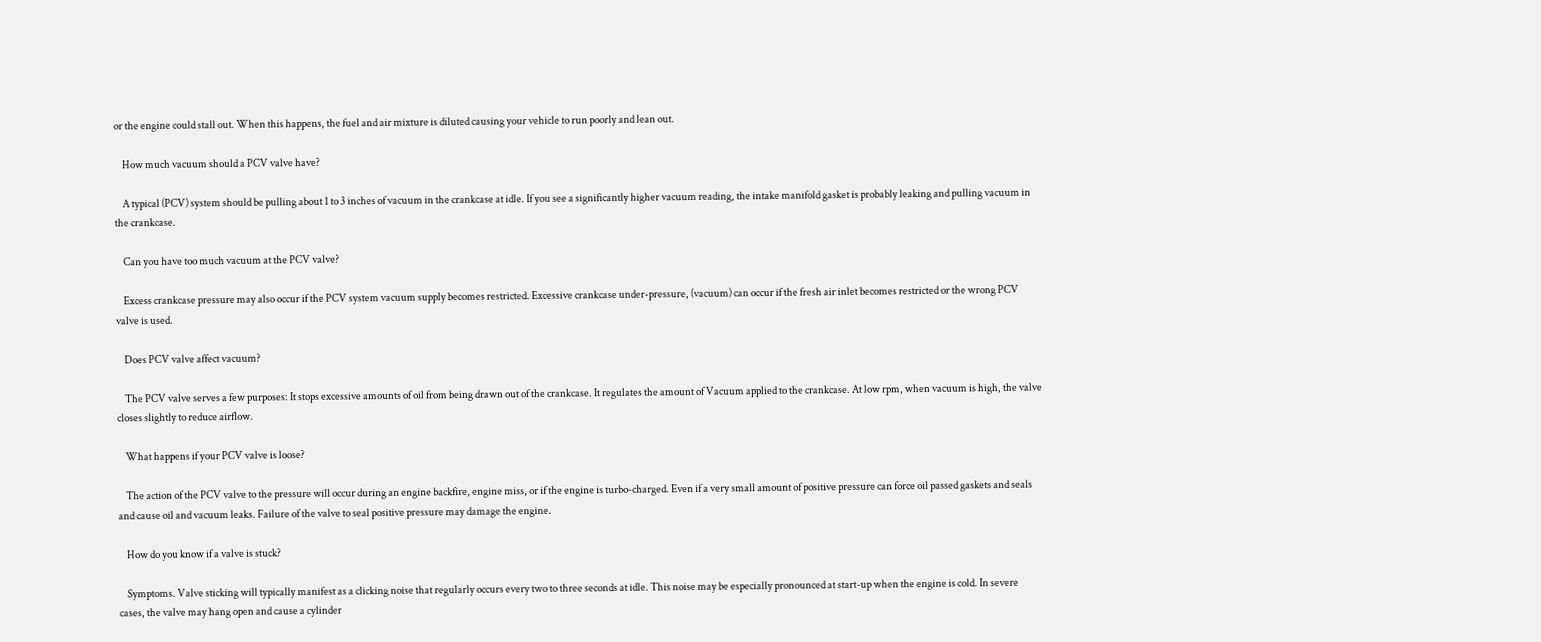or the engine could stall out. When this happens, the fuel and air mixture is diluted causing your vehicle to run poorly and lean out.

    How much vacuum should a PCV valve have?

    A typical (PCV) system should be pulling about 1 to 3 inches of vacuum in the crankcase at idle. If you see a significantly higher vacuum reading, the intake manifold gasket is probably leaking and pulling vacuum in the crankcase.

    Can you have too much vacuum at the PCV valve?

    Excess crankcase pressure may also occur if the PCV system vacuum supply becomes restricted. Excessive crankcase under-pressure, (vacuum) can occur if the fresh air inlet becomes restricted or the wrong PCV valve is used.

    Does PCV valve affect vacuum?

    The PCV valve serves a few purposes: It stops excessive amounts of oil from being drawn out of the crankcase. It regulates the amount of Vacuum applied to the crankcase. At low rpm, when vacuum is high, the valve closes slightly to reduce airflow.

    What happens if your PCV valve is loose?

    The action of the PCV valve to the pressure will occur during an engine backfire, engine miss, or if the engine is turbo-charged. Even if a very small amount of positive pressure can force oil passed gaskets and seals and cause oil and vacuum leaks. Failure of the valve to seal positive pressure may damage the engine.

    How do you know if a valve is stuck?

    Symptoms. Valve sticking will typically manifest as a clicking noise that regularly occurs every two to three seconds at idle. This noise may be especially pronounced at start-up when the engine is cold. In severe cases, the valve may hang open and cause a cylinder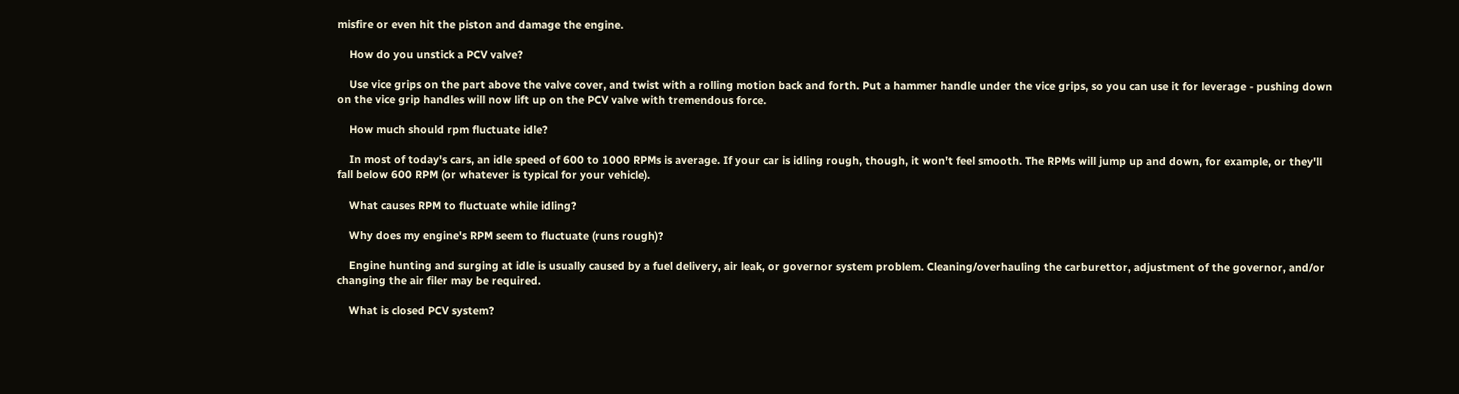misfire or even hit the piston and damage the engine.

    How do you unstick a PCV valve?

    Use vice grips on the part above the valve cover, and twist with a rolling motion back and forth. Put a hammer handle under the vice grips, so you can use it for leverage - pushing down on the vice grip handles will now lift up on the PCV valve with tremendous force.

    How much should rpm fluctuate idle?

    In most of today's cars, an idle speed of 600 to 1000 RPMs is average. If your car is idling rough, though, it won't feel smooth. The RPMs will jump up and down, for example, or they'll fall below 600 RPM (or whatever is typical for your vehicle).

    What causes RPM to fluctuate while idling?

    Why does my engine's RPM seem to fluctuate (runs rough)?

    Engine hunting and surging at idle is usually caused by a fuel delivery, air leak, or governor system problem. Cleaning/overhauling the carburettor, adjustment of the governor, and/or changing the air filer may be required.

    What is closed PCV system?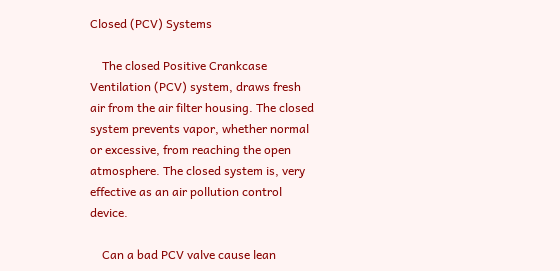Closed (PCV) Systems

    The closed Positive Crankcase Ventilation (PCV) system, draws fresh air from the air filter housing. The closed system prevents vapor, whether normal or excessive, from reaching the open atmosphere. The closed system is, very effective as an air pollution control device.

    Can a bad PCV valve cause lean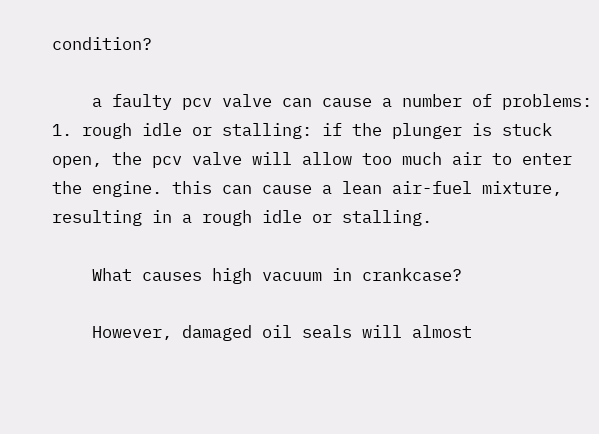condition?

    a faulty pcv valve can cause a number of problems: 1. rough idle or stalling: if the plunger is stuck open, the pcv valve will allow too much air to enter the engine. this can cause a lean air-fuel mixture, resulting in a rough idle or stalling.

    What causes high vacuum in crankcase?

    However, damaged oil seals will almost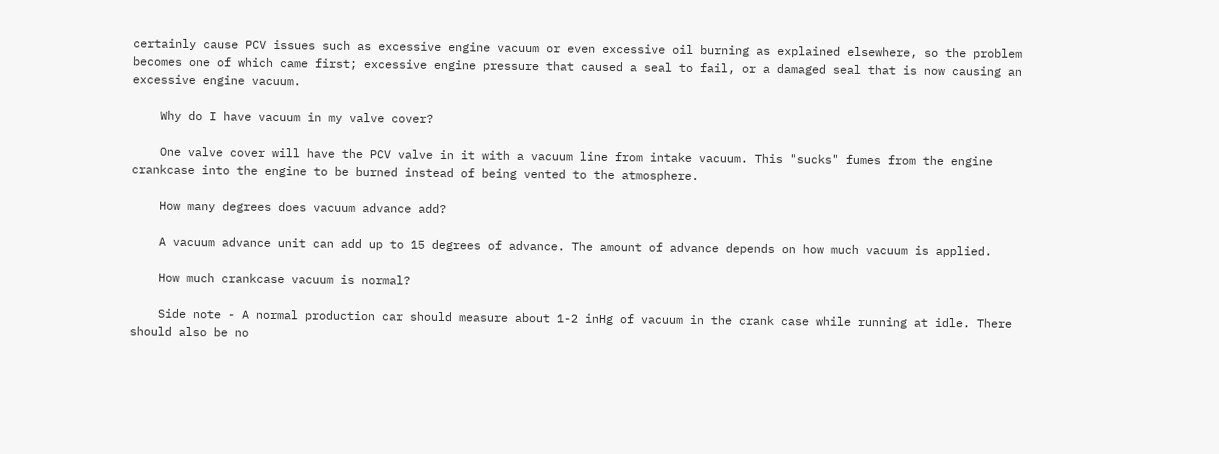certainly cause PCV issues such as excessive engine vacuum or even excessive oil burning as explained elsewhere, so the problem becomes one of which came first; excessive engine pressure that caused a seal to fail, or a damaged seal that is now causing an excessive engine vacuum.

    Why do I have vacuum in my valve cover?

    One valve cover will have the PCV valve in it with a vacuum line from intake vacuum. This "sucks" fumes from the engine crankcase into the engine to be burned instead of being vented to the atmosphere.

    How many degrees does vacuum advance add?

    A vacuum advance unit can add up to 15 degrees of advance. The amount of advance depends on how much vacuum is applied.

    How much crankcase vacuum is normal?

    Side note - A normal production car should measure about 1-2 inHg of vacuum in the crank case while running at idle. There should also be no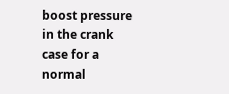boost pressure in the crank case for a normal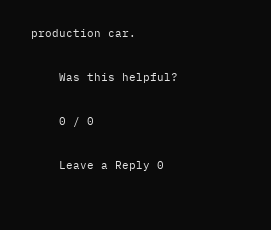production car.

    Was this helpful?

    0 / 0

    Leave a Reply 0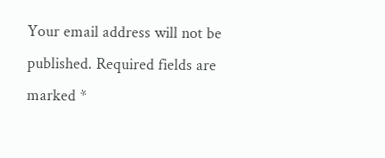Your email address will not be published. Required fields are marked *